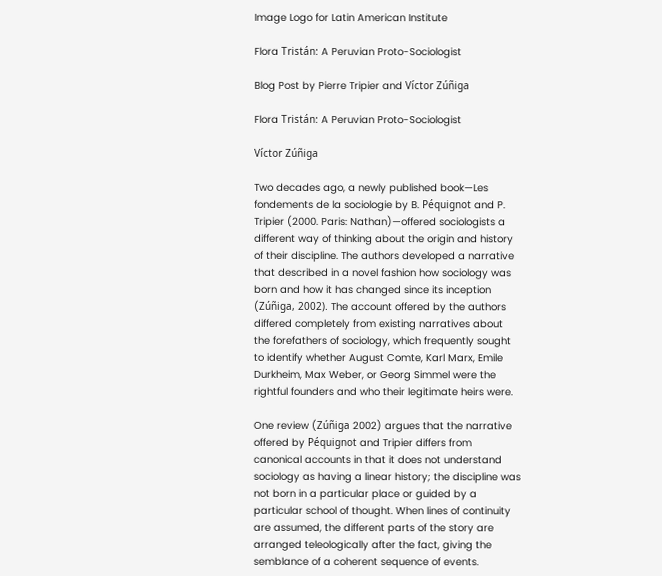Image Logo for Latin American Institute

Flora Tristán: A Peruvian Proto-Sociologist

Blog Post by Pierre Tripier and Víctor Zúñiga

Flora Tristán: A Peruvian Proto-Sociologist

Víctor Zúñiga

Two decades ago, a newly published book—Les fondements de la sociologie by B. Péquignot and P. Tripier (2000. Paris: Nathan)—offered sociologists a different way of thinking about the origin and history of their discipline. The authors developed a narrative that described in a novel fashion how sociology was born and how it has changed since its inception (Zúñiga, 2002). The account offered by the authors differed completely from existing narratives about the forefathers of sociology, which frequently sought to identify whether August Comte, Karl Marx, Emile Durkheim, Max Weber, or Georg Simmel were the rightful founders and who their legitimate heirs were.

One review (Zúñiga 2002) argues that the narrative offered by Péquignot and Tripier differs from canonical accounts in that it does not understand sociology as having a linear history; the discipline was not born in a particular place or guided by a particular school of thought. When lines of continuity are assumed, the different parts of the story are arranged teleologically after the fact, giving the semblance of a coherent sequence of events.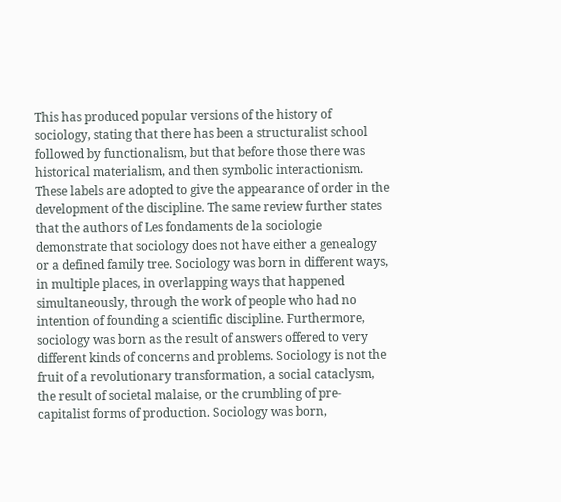This has produced popular versions of the history of sociology, stating that there has been a structuralist school followed by functionalism, but that before those there was historical materialism, and then symbolic interactionism. These labels are adopted to give the appearance of order in the development of the discipline. The same review further states that the authors of Les fondaments de la sociologie demonstrate that sociology does not have either a genealogy or a defined family tree. Sociology was born in different ways, in multiple places, in overlapping ways that happened simultaneously, through the work of people who had no intention of founding a scientific discipline. Furthermore, sociology was born as the result of answers offered to very different kinds of concerns and problems. Sociology is not the fruit of a revolutionary transformation, a social cataclysm, the result of societal malaise, or the crumbling of pre-capitalist forms of production. Sociology was born,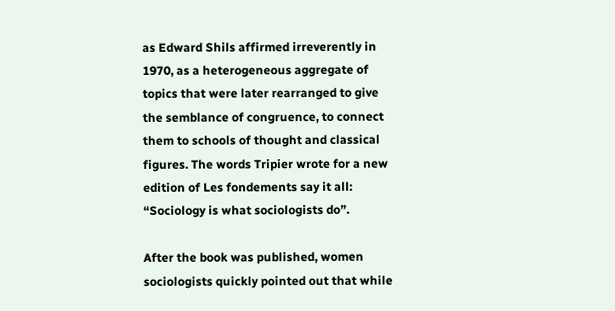as Edward Shils affirmed irreverently in 1970, as a heterogeneous aggregate of topics that were later rearranged to give the semblance of congruence, to connect them to schools of thought and classical figures. The words Tripier wrote for a new edition of Les fondements say it all: “Sociology is what sociologists do”.

After the book was published, women sociologists quickly pointed out that while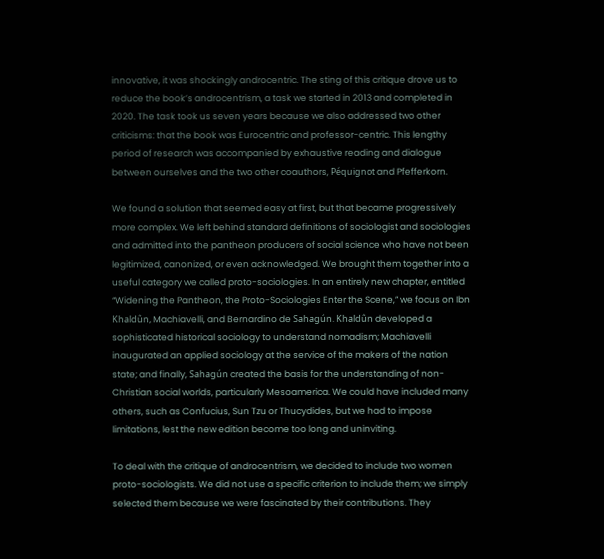innovative, it was shockingly androcentric. The sting of this critique drove us to reduce the book’s androcentrism, a task we started in 2013 and completed in 2020. The task took us seven years because we also addressed two other criticisms: that the book was Eurocentric and professor-centric. This lengthy period of research was accompanied by exhaustive reading and dialogue between ourselves and the two other coauthors, Péquignot and Pfefferkorn.

We found a solution that seemed easy at first, but that became progressively more complex. We left behind standard definitions of sociologist and sociologies and admitted into the pantheon producers of social science who have not been legitimized, canonized, or even acknowledged. We brought them together into a useful category we called proto-sociologies. In an entirely new chapter, entitled “Widening the Pantheon, the Proto-Sociologies Enter the Scene,” we focus on Ibn Khaldûn, Machiavelli, and Bernardino de Sahagún. Khaldûn developed a sophisticated historical sociology to understand nomadism; Machiavelli inaugurated an applied sociology at the service of the makers of the nation state; and finally, Sahagún created the basis for the understanding of non-Christian social worlds, particularly Mesoamerica. We could have included many others, such as Confucius, Sun Tzu or Thucydides, but we had to impose limitations, lest the new edition become too long and uninviting.

To deal with the critique of androcentrism, we decided to include two women proto-sociologists. We did not use a specific criterion to include them; we simply selected them because we were fascinated by their contributions. They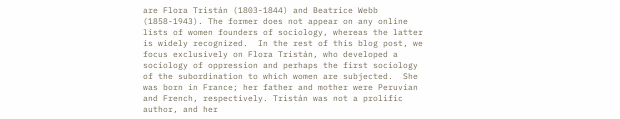are Flora Tristán (1803-1844) and Beatrice Webb (1858-1943). The former does not appear on any online lists of women founders of sociology, whereas the latter is widely recognized.  In the rest of this blog post, we focus exclusively on Flora Tristán, who developed a sociology of oppression and perhaps the first sociology of the subordination to which women are subjected.  She was born in France; her father and mother were Peruvian and French, respectively. Tristán was not a prolific author, and her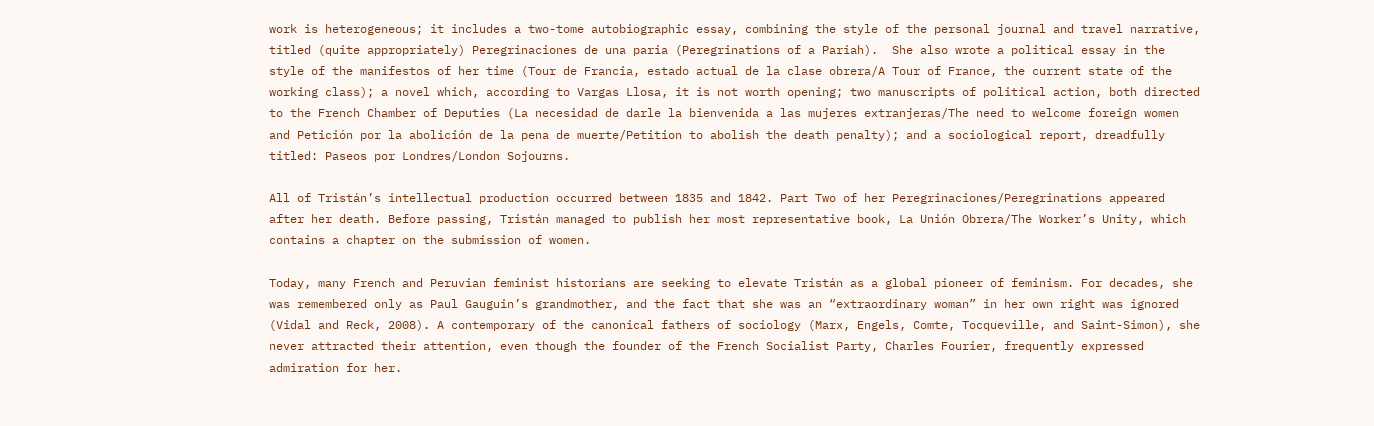work is heterogeneous; it includes a two-tome autobiographic essay, combining the style of the personal journal and travel narrative, titled (quite appropriately) Peregrinaciones de una paria (Peregrinations of a Pariah).  She also wrote a political essay in the style of the manifestos of her time (Tour de Francia, estado actual de la clase obrera/A Tour of France, the current state of the working class); a novel which, according to Vargas Llosa, it is not worth opening; two manuscripts of political action, both directed to the French Chamber of Deputies (La necesidad de darle la bienvenida a las mujeres extranjeras/The need to welcome foreign women and Petición por la abolición de la pena de muerte/Petition to abolish the death penalty); and a sociological report, dreadfully titled: Paseos por Londres/London Sojourns.

All of Tristán’s intellectual production occurred between 1835 and 1842. Part Two of her Peregrinaciones/Peregrinations appeared after her death. Before passing, Tristán managed to publish her most representative book, La Unión Obrera/The Worker’s Unity, which contains a chapter on the submission of women.

Today, many French and Peruvian feminist historians are seeking to elevate Tristán as a global pioneer of feminism. For decades, she was remembered only as Paul Gauguin’s grandmother, and the fact that she was an “extraordinary woman” in her own right was ignored (Vidal and Reck, 2008). A contemporary of the canonical fathers of sociology (Marx, Engels, Comte, Tocqueville, and Saint-Simon), she never attracted their attention, even though the founder of the French Socialist Party, Charles Fourier, frequently expressed admiration for her.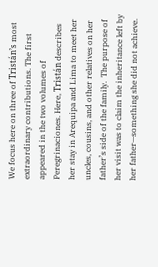We focus here on three of Tristán’s most extraordinary contributions. The first appeared in the two volumes of Peregrinaciones. Here, Tristán describes her stay in Arequipa and Lima to meet her uncles, cousins, and other relatives on her father’s side of the family.  The purpose of her visit was to claim the inheritance left by her father—something she did not achieve.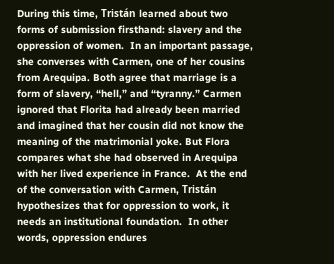During this time, Tristán learned about two forms of submission firsthand: slavery and the oppression of women.  In an important passage, she converses with Carmen, one of her cousins from Arequipa. Both agree that marriage is a form of slavery, “hell,” and “tyranny.” Carmen ignored that Florita had already been married and imagined that her cousin did not know the meaning of the matrimonial yoke. But Flora compares what she had observed in Arequipa with her lived experience in France.  At the end of the conversation with Carmen, Tristán hypothesizes that for oppression to work, it needs an institutional foundation.  In other words, oppression endures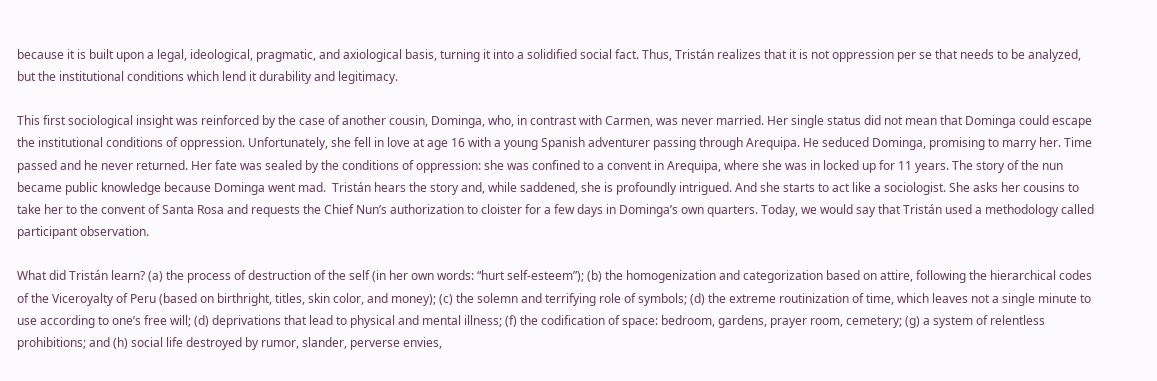because it is built upon a legal, ideological, pragmatic, and axiological basis, turning it into a solidified social fact. Thus, Tristán realizes that it is not oppression per se that needs to be analyzed, but the institutional conditions which lend it durability and legitimacy.

This first sociological insight was reinforced by the case of another cousin, Dominga, who, in contrast with Carmen, was never married. Her single status did not mean that Dominga could escape the institutional conditions of oppression. Unfortunately, she fell in love at age 16 with a young Spanish adventurer passing through Arequipa. He seduced Dominga, promising to marry her. Time passed and he never returned. Her fate was sealed by the conditions of oppression: she was confined to a convent in Arequipa, where she was in locked up for 11 years. The story of the nun became public knowledge because Dominga went mad.  Tristán hears the story and, while saddened, she is profoundly intrigued. And she starts to act like a sociologist. She asks her cousins to take her to the convent of Santa Rosa and requests the Chief Nun’s authorization to cloister for a few days in Dominga’s own quarters. Today, we would say that Tristán used a methodology called participant observation.

What did Tristán learn? (a) the process of destruction of the self (in her own words: “hurt self-esteem”); (b) the homogenization and categorization based on attire, following the hierarchical codes of the Viceroyalty of Peru (based on birthright, titles, skin color, and money); (c) the solemn and terrifying role of symbols; (d) the extreme routinization of time, which leaves not a single minute to use according to one’s free will; (d) deprivations that lead to physical and mental illness; (f) the codification of space: bedroom, gardens, prayer room, cemetery; (g) a system of relentless prohibitions; and (h) social life destroyed by rumor, slander, perverse envies,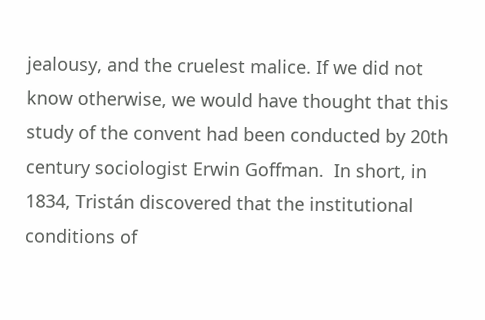jealousy, and the cruelest malice. If we did not know otherwise, we would have thought that this study of the convent had been conducted by 20th century sociologist Erwin Goffman.  In short, in 1834, Tristán discovered that the institutional conditions of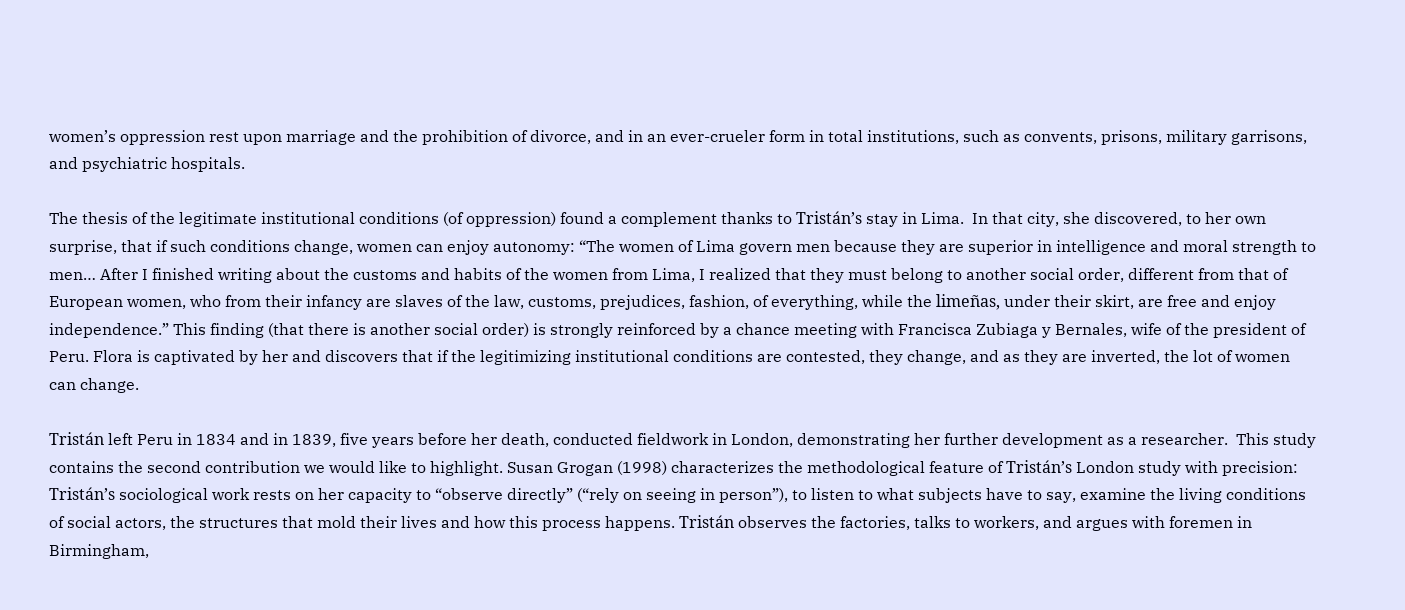women’s oppression rest upon marriage and the prohibition of divorce, and in an ever-crueler form in total institutions, such as convents, prisons, military garrisons, and psychiatric hospitals.

The thesis of the legitimate institutional conditions (of oppression) found a complement thanks to Tristán’s stay in Lima.  In that city, she discovered, to her own surprise, that if such conditions change, women can enjoy autonomy: “The women of Lima govern men because they are superior in intelligence and moral strength to men… After I finished writing about the customs and habits of the women from Lima, I realized that they must belong to another social order, different from that of European women, who from their infancy are slaves of the law, customs, prejudices, fashion, of everything, while the limeñas, under their skirt, are free and enjoy independence.” This finding (that there is another social order) is strongly reinforced by a chance meeting with Francisca Zubiaga y Bernales, wife of the president of Peru. Flora is captivated by her and discovers that if the legitimizing institutional conditions are contested, they change, and as they are inverted, the lot of women can change.

Tristán left Peru in 1834 and in 1839, five years before her death, conducted fieldwork in London, demonstrating her further development as a researcher.  This study contains the second contribution we would like to highlight. Susan Grogan (1998) characterizes the methodological feature of Tristán’s London study with precision: Tristán’s sociological work rests on her capacity to “observe directly” (“rely on seeing in person”), to listen to what subjects have to say, examine the living conditions of social actors, the structures that mold their lives and how this process happens. Tristán observes the factories, talks to workers, and argues with foremen in   Birmingham,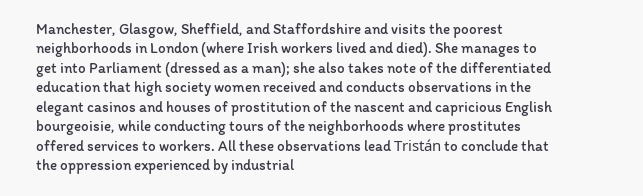Manchester, Glasgow, Sheffield, and Staffordshire and visits the poorest neighborhoods in London (where Irish workers lived and died). She manages to get into Parliament (dressed as a man); she also takes note of the differentiated education that high society women received and conducts observations in the elegant casinos and houses of prostitution of the nascent and capricious English bourgeoisie, while conducting tours of the neighborhoods where prostitutes offered services to workers. All these observations lead Tristán to conclude that the oppression experienced by industrial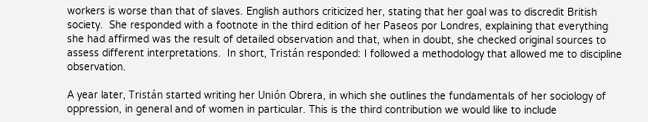workers is worse than that of slaves. English authors criticized her, stating that her goal was to discredit British society.  She responded with a footnote in the third edition of her Paseos por Londres, explaining that everything she had affirmed was the result of detailed observation and that, when in doubt, she checked original sources to assess different interpretations.  In short, Tristán responded: I followed a methodology that allowed me to discipline observation.

A year later, Tristán started writing her Unión Obrera, in which she outlines the fundamentals of her sociology of oppression, in general and of women in particular. This is the third contribution we would like to include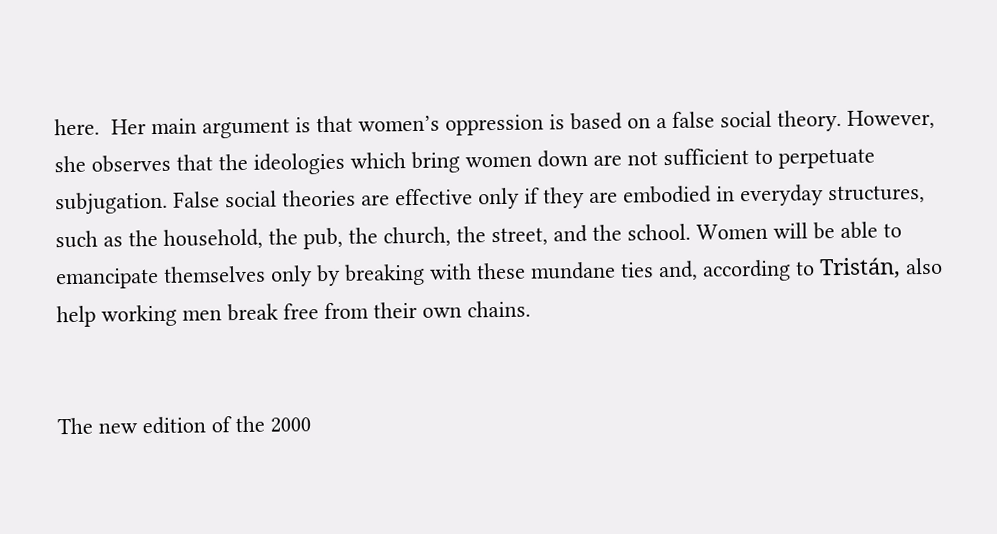here.  Her main argument is that women’s oppression is based on a false social theory. However, she observes that the ideologies which bring women down are not sufficient to perpetuate subjugation. False social theories are effective only if they are embodied in everyday structures, such as the household, the pub, the church, the street, and the school. Women will be able to emancipate themselves only by breaking with these mundane ties and, according to Tristán, also help working men break free from their own chains.


The new edition of the 2000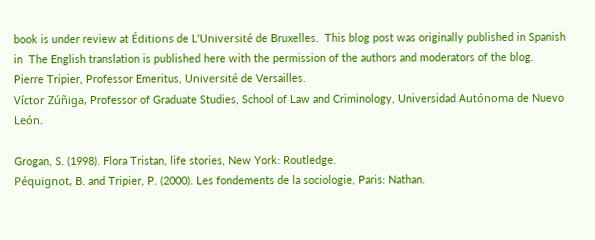book is under review at Éditions de L’Université de Bruxelles.  This blog post was originally published in Spanish in  The English translation is published here with the permission of the authors and moderators of the blog.
Pierre Tripier, Professor Emeritus, Université de Versailles.
Víctor Zúñiga, Professor of Graduate Studies, School of Law and Criminology, Universidad Autónoma de Nuevo León.

Grogan, S. (1998). Flora Tristan, life stories, New York: Routledge.
Péquignot, B. and Tripier, P. (2000). Les fondements de la sociologie, Paris: Nathan.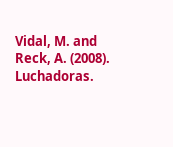Vidal, M. and Reck, A. (2008). Luchadoras.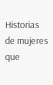Historias de mujeres que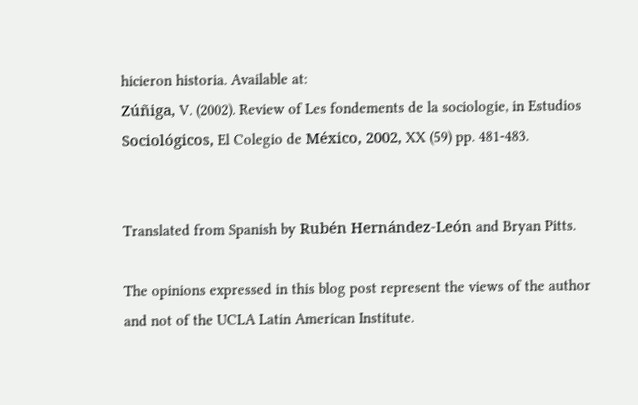hicieron historia. Available at:
Zúñiga, V. (2002). Review of Les fondements de la sociologie, in Estudios Sociológicos, El Colegio de México, 2002, XX (59) pp. 481-483.


Translated from Spanish by Rubén Hernández-León and Bryan Pitts.

The opinions expressed in this blog post represent the views of the author and not of the UCLA Latin American Institute.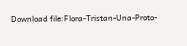Download file:Flora-Tristan-Una-Proto-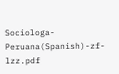Sociologa-Peruana(Spanish)-zf-lzz.pdf